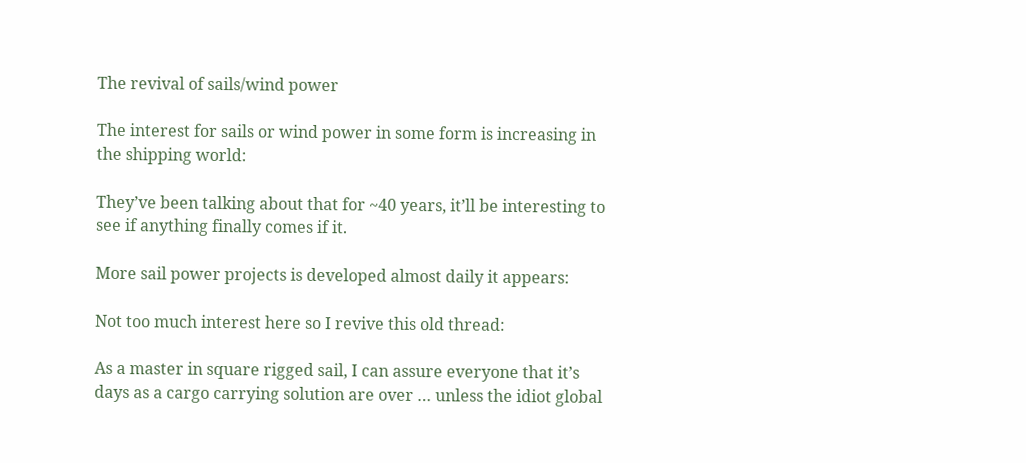The revival of sails/wind power

The interest for sails or wind power in some form is increasing in the shipping world:

They’ve been talking about that for ~40 years, it’ll be interesting to see if anything finally comes if it.

More sail power projects is developed almost daily it appears:

Not too much interest here so I revive this old thread:

As a master in square rigged sail, I can assure everyone that it’s days as a cargo carrying solution are over … unless the idiot global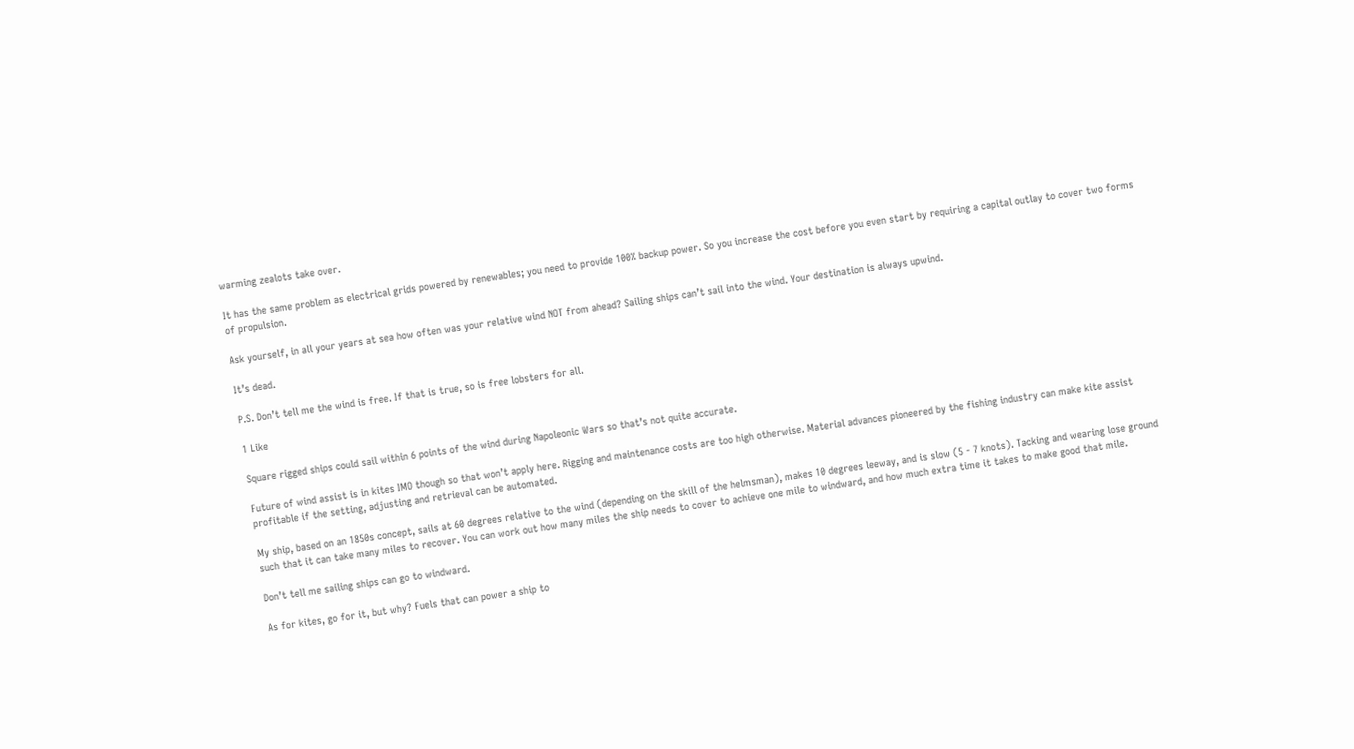warming zealots take over.

It has the same problem as electrical grids powered by renewables; you need to provide 100% backup power. So you increase the cost before you even start by requiring a capital outlay to cover two forms of propulsion.

Ask yourself, in all your years at sea how often was your relative wind NOT from ahead? Sailing ships can’t sail into the wind. Your destination is always upwind.

It’s dead.

P.S. Don’t tell me the wind is free. If that is true, so is free lobsters for all.

1 Like

Square rigged ships could sail within 6 points of the wind during Napoleonic Wars so that’s not quite accurate.

Future of wind assist is in kites IMO though so that won’t apply here. Rigging and maintenance costs are too high otherwise. Material advances pioneered by the fishing industry can make kite assist profitable if the setting, adjusting and retrieval can be automated.

My ship, based on an 1850s concept, sails at 60 degrees relative to the wind (depending on the skill of the helmsman), makes 10 degrees leeway, and is slow (5 - 7 knots). Tacking and wearing lose ground such that it can take many miles to recover. You can work out how many miles the ship needs to cover to achieve one mile to windward, and how much extra time it takes to make good that mile.

Don’t tell me sailing ships can go to windward.

As for kites, go for it, but why? Fuels that can power a ship to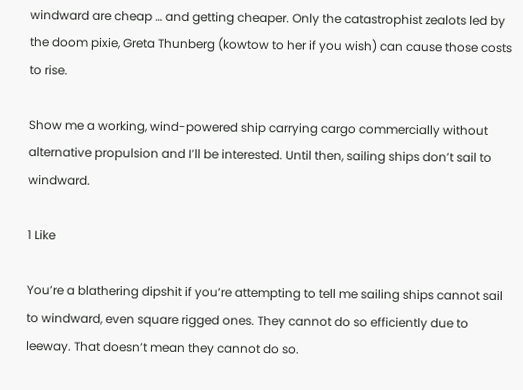windward are cheap … and getting cheaper. Only the catastrophist zealots led by the doom pixie, Greta Thunberg (kowtow to her if you wish) can cause those costs to rise.

Show me a working, wind-powered ship carrying cargo commercially without alternative propulsion and I’ll be interested. Until then, sailing ships don’t sail to windward.

1 Like

You’re a blathering dipshit if you’re attempting to tell me sailing ships cannot sail to windward, even square rigged ones. They cannot do so efficiently due to leeway. That doesn’t mean they cannot do so.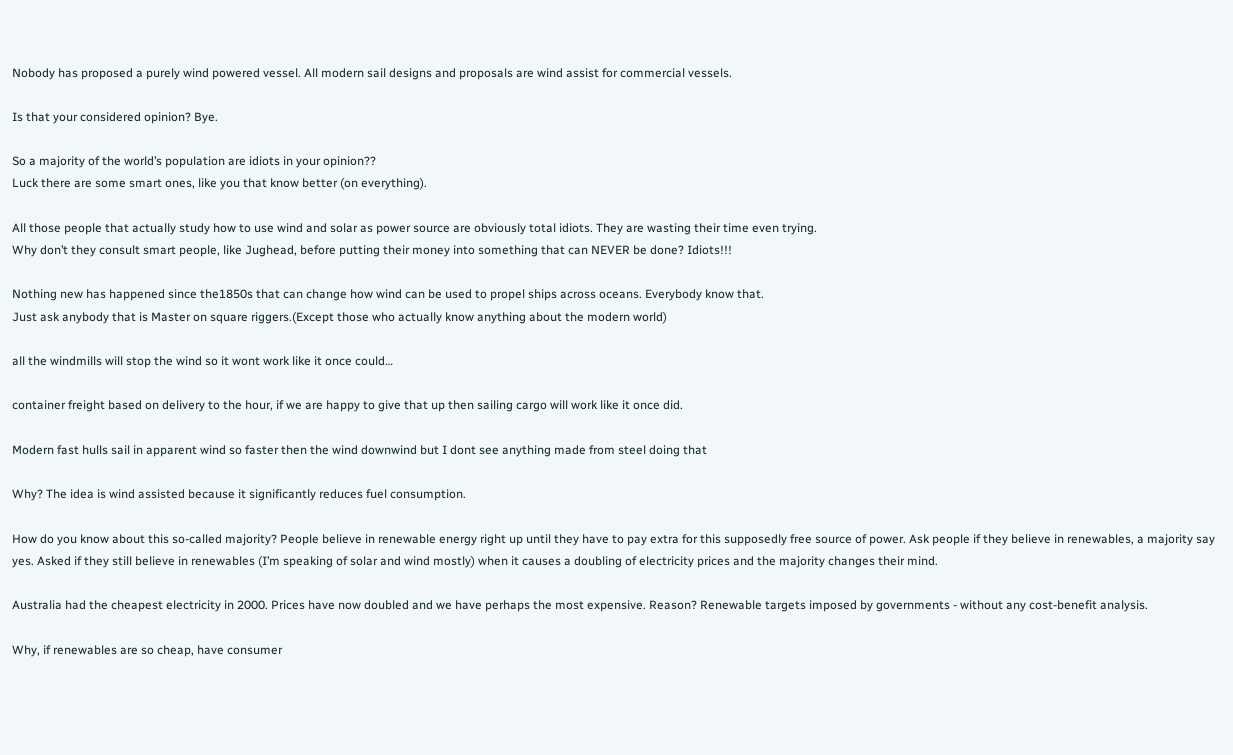Nobody has proposed a purely wind powered vessel. All modern sail designs and proposals are wind assist for commercial vessels.

Is that your considered opinion? Bye.

So a majority of the world’s population are idiots in your opinion??
Luck there are some smart ones, like you that know better (on everything).

All those people that actually study how to use wind and solar as power source are obviously total idiots. They are wasting their time even trying.
Why don’t they consult smart people, like Jughead, before putting their money into something that can NEVER be done? Idiots!!!

Nothing new has happened since the1850s that can change how wind can be used to propel ships across oceans. Everybody know that.
Just ask anybody that is Master on square riggers.(Except those who actually know anything about the modern world)

all the windmills will stop the wind so it wont work like it once could…

container freight based on delivery to the hour, if we are happy to give that up then sailing cargo will work like it once did.

Modern fast hulls sail in apparent wind so faster then the wind downwind but I dont see anything made from steel doing that

Why? The idea is wind assisted because it significantly reduces fuel consumption.

How do you know about this so-called majority? People believe in renewable energy right up until they have to pay extra for this supposedly free source of power. Ask people if they believe in renewables, a majority say yes. Asked if they still believe in renewables (I’m speaking of solar and wind mostly) when it causes a doubling of electricity prices and the majority changes their mind.

Australia had the cheapest electricity in 2000. Prices have now doubled and we have perhaps the most expensive. Reason? Renewable targets imposed by governments - without any cost-benefit analysis.

Why, if renewables are so cheap, have consumer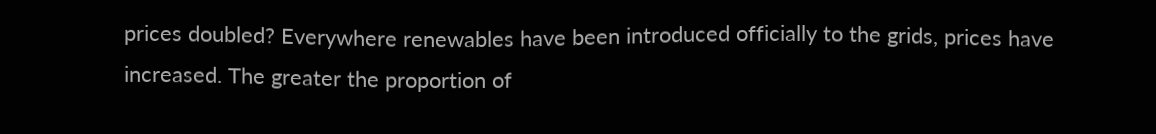prices doubled? Everywhere renewables have been introduced officially to the grids, prices have increased. The greater the proportion of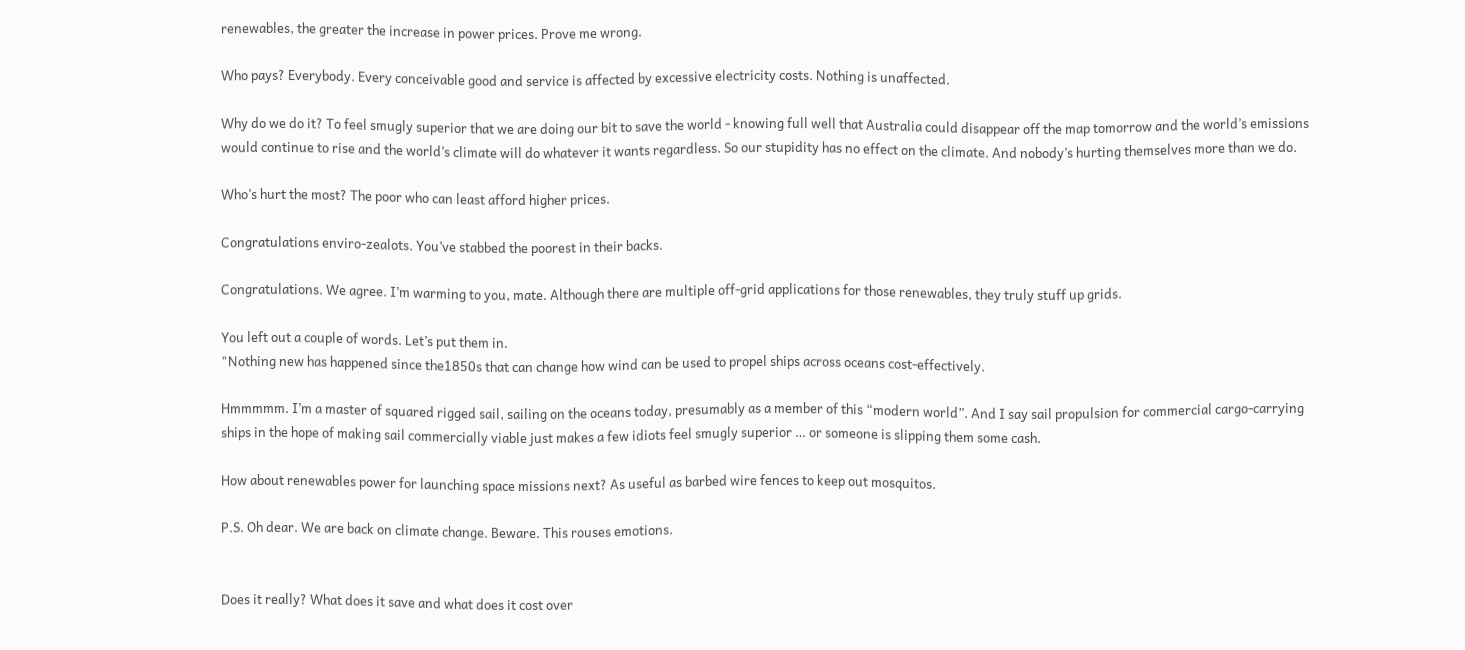renewables, the greater the increase in power prices. Prove me wrong.

Who pays? Everybody. Every conceivable good and service is affected by excessive electricity costs. Nothing is unaffected.

Why do we do it? To feel smugly superior that we are doing our bit to save the world - knowing full well that Australia could disappear off the map tomorrow and the world’s emissions would continue to rise and the world’s climate will do whatever it wants regardless. So our stupidity has no effect on the climate. And nobody’s hurting themselves more than we do.

Who’s hurt the most? The poor who can least afford higher prices.

Congratulations enviro-zealots. You’ve stabbed the poorest in their backs.

Congratulations. We agree. I’m warming to you, mate. Although there are multiple off-grid applications for those renewables, they truly stuff up grids.

You left out a couple of words. Let’s put them in.
"Nothing new has happened since the1850s that can change how wind can be used to propel ships across oceans cost-effectively.

Hmmmmm. I’m a master of squared rigged sail, sailing on the oceans today, presumably as a member of this “modern world”. And I say sail propulsion for commercial cargo-carrying ships in the hope of making sail commercially viable just makes a few idiots feel smugly superior … or someone is slipping them some cash.

How about renewables power for launching space missions next? As useful as barbed wire fences to keep out mosquitos.

P.S. Oh dear. We are back on climate change. Beware. This rouses emotions.


Does it really? What does it save and what does it cost over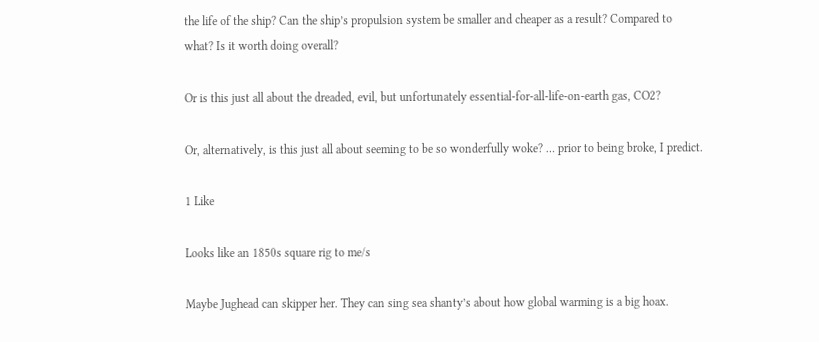the life of the ship? Can the ship’s propulsion system be smaller and cheaper as a result? Compared to what? Is it worth doing overall?

Or is this just all about the dreaded, evil, but unfortunately essential-for-all-life-on-earth gas, CO2?

Or, alternatively, is this just all about seeming to be so wonderfully woke? … prior to being broke, I predict.

1 Like

Looks like an 1850s square rig to me/s

Maybe Jughead can skipper her. They can sing sea shanty’s about how global warming is a big hoax.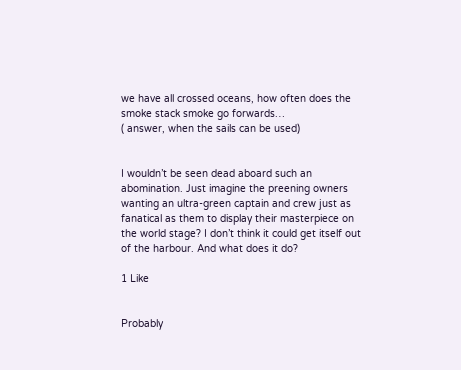we have all crossed oceans, how often does the smoke stack smoke go forwards…
( answer, when the sails can be used)


I wouldn’t be seen dead aboard such an abomination. Just imagine the preening owners wanting an ultra-green captain and crew just as fanatical as them to display their masterpiece on the world stage? I don’t think it could get itself out of the harbour. And what does it do?

1 Like


Probably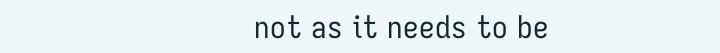not as it needs to be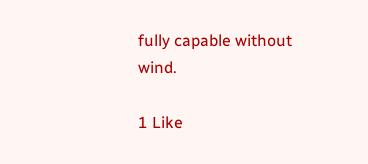fully capable without wind.

1 Like